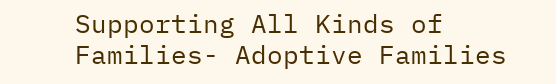Supporting All Kinds of Families- Adoptive Families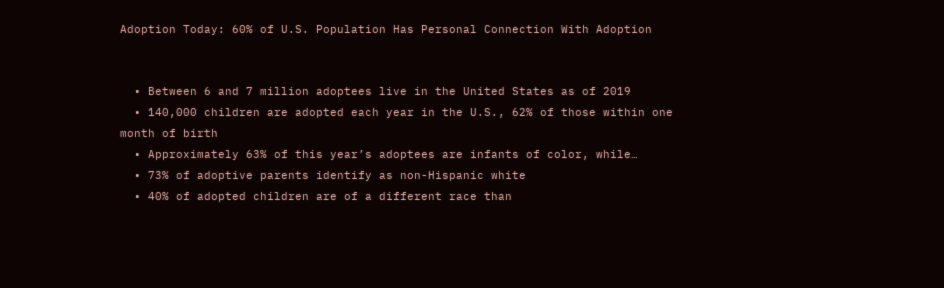Adoption Today: 60% of U.S. Population Has Personal Connection With Adoption


  • Between 6 and 7 million adoptees live in the United States as of 2019
  • 140,000 children are adopted each year in the U.S., 62% of those within one month of birth
  • Approximately 63% of this year’s adoptees are infants of color, while…
  • 73% of adoptive parents identify as non-Hispanic white
  • 40% of adopted children are of a different race than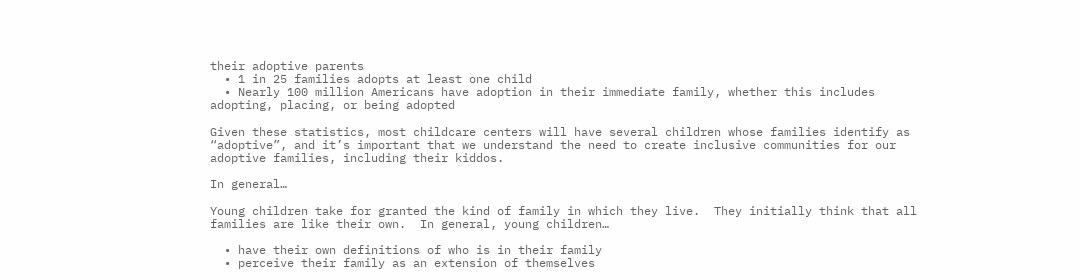their adoptive parents
  • 1 in 25 families adopts at least one child
  • Nearly 100 million Americans have adoption in their immediate family, whether this includes adopting, placing, or being adopted

Given these statistics, most childcare centers will have several children whose families identify as “adoptive”, and it’s important that we understand the need to create inclusive communities for our adoptive families, including their kiddos.

In general…

Young children take for granted the kind of family in which they live.  They initially think that all families are like their own.  In general, young children…

  • have their own definitions of who is in their family
  • perceive their family as an extension of themselves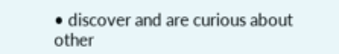• discover and are curious about other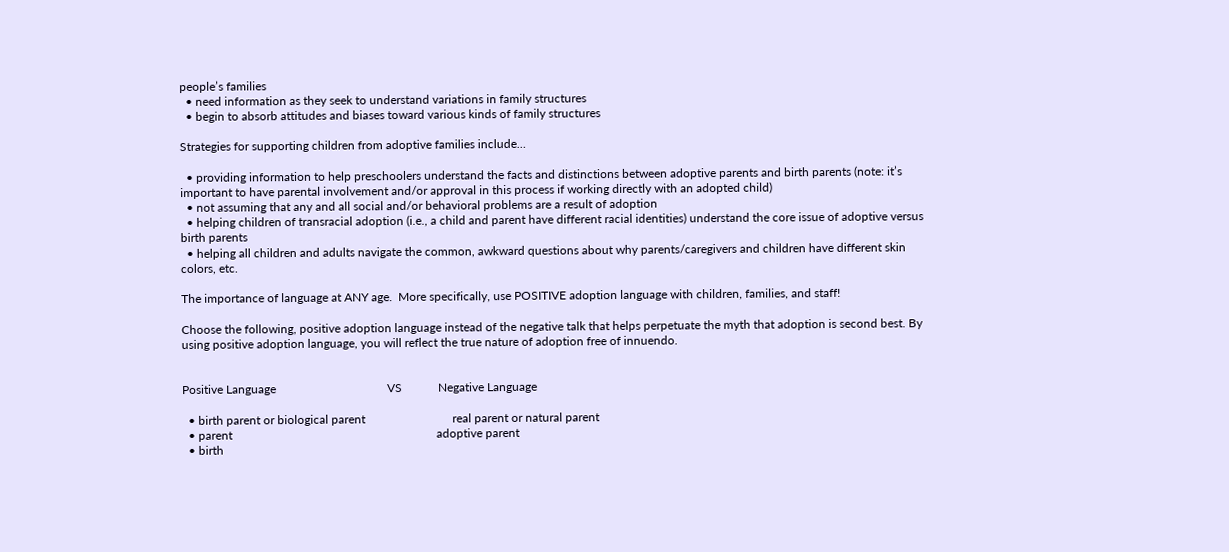people’s families
  • need information as they seek to understand variations in family structures
  • begin to absorb attitudes and biases toward various kinds of family structures

Strategies for supporting children from adoptive families include…

  • providing information to help preschoolers understand the facts and distinctions between adoptive parents and birth parents (note: it’s important to have parental involvement and/or approval in this process if working directly with an adopted child)
  • not assuming that any and all social and/or behavioral problems are a result of adoption
  • helping children of transracial adoption (i.e., a child and parent have different racial identities) understand the core issue of adoptive versus birth parents
  • helping all children and adults navigate the common, awkward questions about why parents/caregivers and children have different skin colors, etc.

The importance of language at ANY age.  More specifically, use POSITIVE adoption language with children, families, and staff!

Choose the following, positive adoption language instead of the negative talk that helps perpetuate the myth that adoption is second best. By using positive adoption language, you will reflect the true nature of adoption free of innuendo.


Positive Language                                     VS            Negative Language

  • birth parent or biological parent                             real parent or natural parent
  • parent                                                                    adoptive parent
  • birth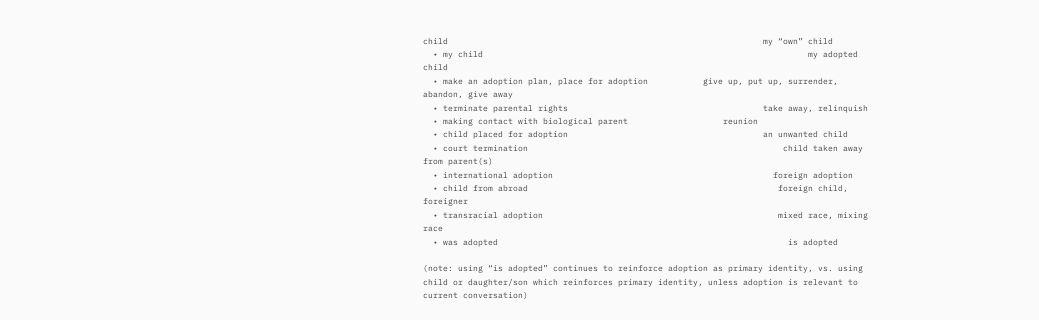child                                                               my “own” child
  • my child                                                                 my adopted child
  • make an adoption plan, place for adoption           give up, put up, surrender, abandon, give away
  • terminate parental rights                                       take away, relinquish
  • making contact with biological parent                   reunion
  • child placed for adoption                                       an unwanted child
  • court termination                                                   child taken away from parent(s)
  • international adoption                                            foreign adoption
  • child from abroad                                                  foreign child, foreigner
  • transracial adoption                                               mixed race, mixing race
  • was adopted                                                          is adopted

(note: using “is adopted” continues to reinforce adoption as primary identity, vs. using child or daughter/son which reinforces primary identity, unless adoption is relevant to current conversation)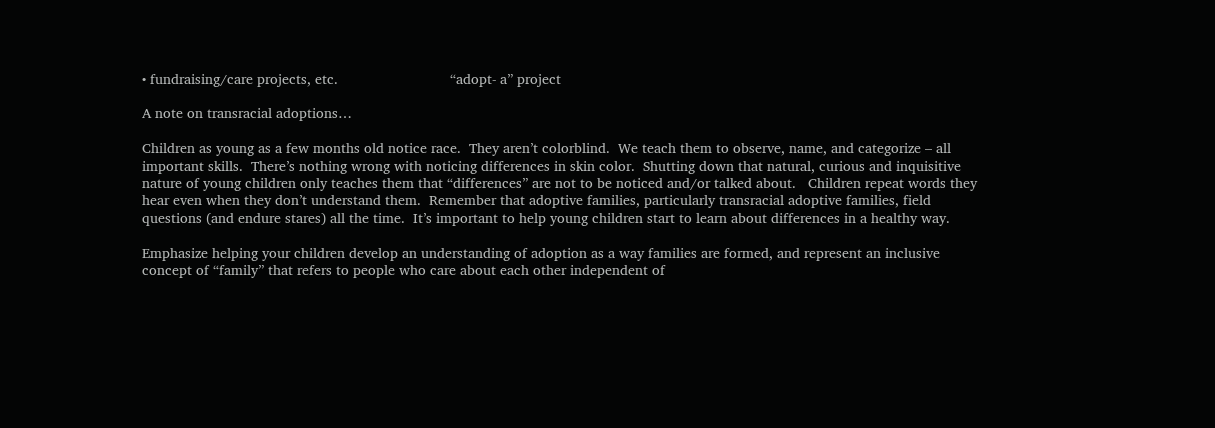• fundraising/care projects, etc.                            “adopt- a” project

A note on transracial adoptions…

Children as young as a few months old notice race.  They aren’t colorblind.  We teach them to observe, name, and categorize – all important skills.  There’s nothing wrong with noticing differences in skin color.  Shutting down that natural, curious and inquisitive nature of young children only teaches them that “differences” are not to be noticed and/or talked about.   Children repeat words they hear even when they don’t understand them.  Remember that adoptive families, particularly transracial adoptive families, field questions (and endure stares) all the time.  It’s important to help young children start to learn about differences in a healthy way.

Emphasize helping your children develop an understanding of adoption as a way families are formed, and represent an inclusive concept of “family” that refers to people who care about each other independent of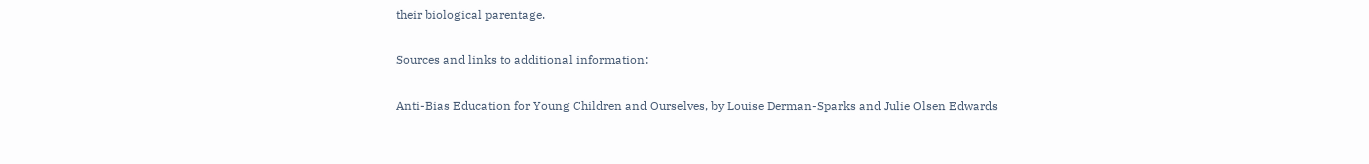their biological parentage.

Sources and links to additional information:

Anti-Bias Education for Young Children and Ourselves, by Louise Derman-Sparks and Julie Olsen Edwards